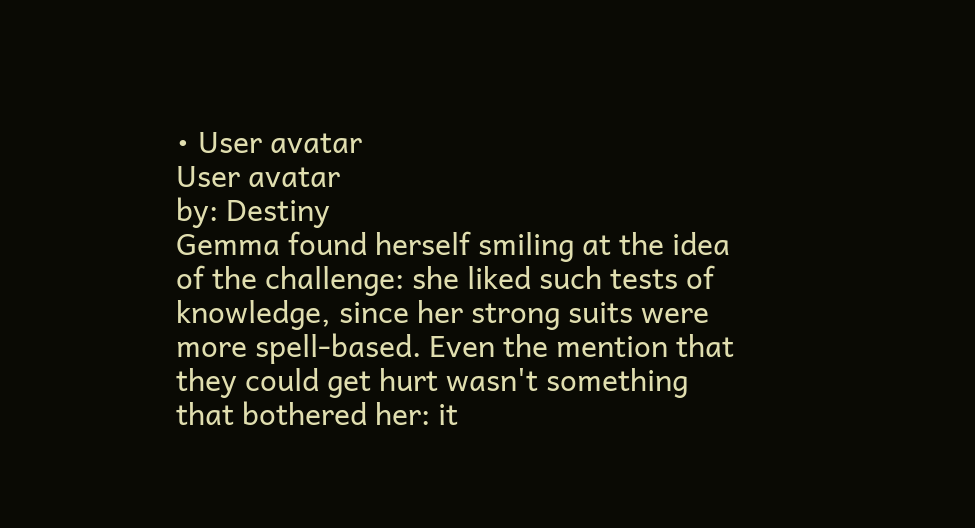• User avatar
User avatar
by: Destiny
Gemma found herself smiling at the idea of the challenge: she liked such tests of knowledge, since her strong suits were more spell-based. Even the mention that they could get hurt wasn't something that bothered her: it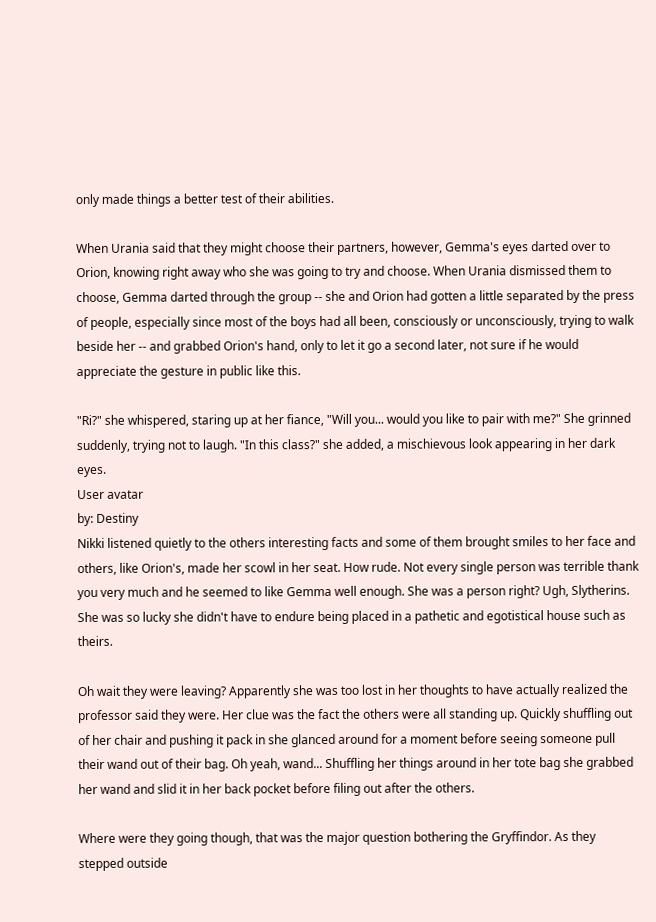only made things a better test of their abilities.

When Urania said that they might choose their partners, however, Gemma's eyes darted over to Orion, knowing right away who she was going to try and choose. When Urania dismissed them to choose, Gemma darted through the group -- she and Orion had gotten a little separated by the press of people, especially since most of the boys had all been, consciously or unconsciously, trying to walk beside her -- and grabbed Orion's hand, only to let it go a second later, not sure if he would appreciate the gesture in public like this.

"Ri?" she whispered, staring up at her fiance, "Will you... would you like to pair with me?" She grinned suddenly, trying not to laugh. "In this class?" she added, a mischievous look appearing in her dark eyes.
User avatar
by: Destiny
Nikki listened quietly to the others interesting facts and some of them brought smiles to her face and others, like Orion's, made her scowl in her seat. How rude. Not every single person was terrible thank you very much and he seemed to like Gemma well enough. She was a person right? Ugh, Slytherins. She was so lucky she didn't have to endure being placed in a pathetic and egotistical house such as theirs.

Oh wait they were leaving? Apparently she was too lost in her thoughts to have actually realized the professor said they were. Her clue was the fact the others were all standing up. Quickly shuffling out of her chair and pushing it pack in she glanced around for a moment before seeing someone pull their wand out of their bag. Oh yeah, wand... Shuffling her things around in her tote bag she grabbed her wand and slid it in her back pocket before filing out after the others.

Where were they going though, that was the major question bothering the Gryffindor. As they stepped outside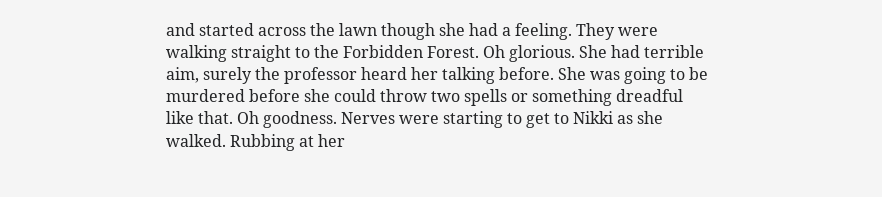and started across the lawn though she had a feeling. They were walking straight to the Forbidden Forest. Oh glorious. She had terrible aim, surely the professor heard her talking before. She was going to be murdered before she could throw two spells or something dreadful like that. Oh goodness. Nerves were starting to get to Nikki as she walked. Rubbing at her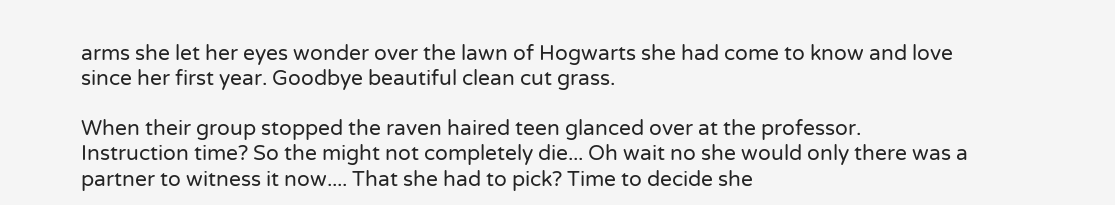arms she let her eyes wonder over the lawn of Hogwarts she had come to know and love since her first year. Goodbye beautiful clean cut grass.

When their group stopped the raven haired teen glanced over at the professor. Instruction time? So the might not completely die... Oh wait no she would only there was a partner to witness it now.... That she had to pick? Time to decide she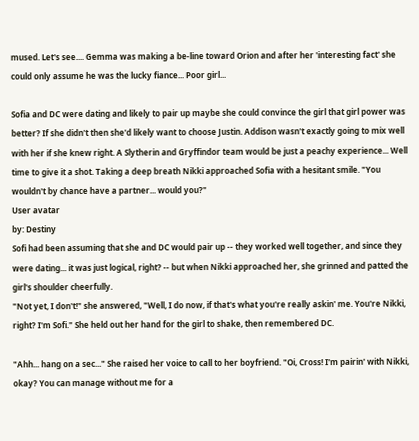mused. Let's see.... Gemma was making a be-line toward Orion and after her 'interesting fact' she could only assume he was the lucky fiance... Poor girl...

Sofia and DC were dating and likely to pair up maybe she could convince the girl that girl power was better? If she didn't then she'd likely want to choose Justin. Addison wasn't exactly going to mix well with her if she knew right. A Slytherin and Gryffindor team would be just a peachy experience... Well time to give it a shot. Taking a deep breath Nikki approached Sofia with a hesitant smile. "You wouldn't by chance have a partner... would you?"
User avatar
by: Destiny
Sofi had been assuming that she and DC would pair up -- they worked well together, and since they were dating... it was just logical, right? -- but when Nikki approached her, she grinned and patted the girl's shoulder cheerfully.
"Not yet, I don't!" she answered, "Well, I do now, if that's what you're really askin' me. You're Nikki, right? I'm Sofi." She held out her hand for the girl to shake, then remembered DC.

"Ahh... hang on a sec..." She raised her voice to call to her boyfriend. "Oi, Cross! I'm pairin' with Nikki, okay? You can manage without me for a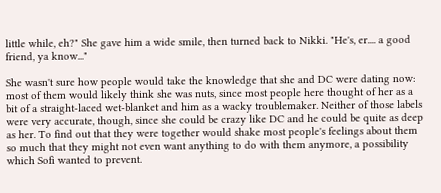little while, eh?" She gave him a wide smile, then turned back to Nikki. "He's, er.... a good friend, ya know..."

She wasn't sure how people would take the knowledge that she and DC were dating now: most of them would likely think she was nuts, since most people here thought of her as a bit of a straight-laced wet-blanket and him as a wacky troublemaker. Neither of those labels were very accurate, though, since she could be crazy like DC and he could be quite as deep as her. To find out that they were together would shake most people's feelings about them so much that they might not even want anything to do with them anymore, a possibility which Sofi wanted to prevent.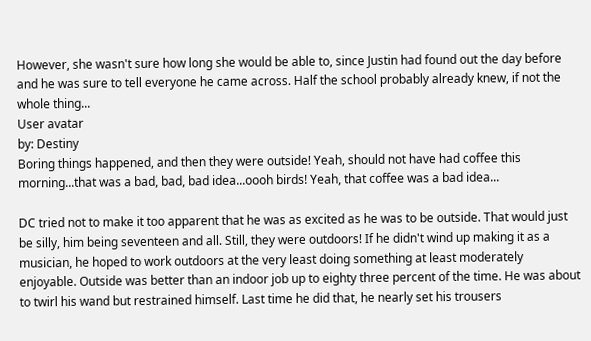However, she wasn't sure how long she would be able to, since Justin had found out the day before and he was sure to tell everyone he came across. Half the school probably already knew, if not the whole thing...
User avatar
by: Destiny
Boring things happened, and then they were outside! Yeah, should not have had coffee this morning...that was a bad, bad, bad idea...oooh birds! Yeah, that coffee was a bad idea...

DC tried not to make it too apparent that he was as excited as he was to be outside. That would just be silly, him being seventeen and all. Still, they were outdoors! If he didn't wind up making it as a musician, he hoped to work outdoors at the very least doing something at least moderately enjoyable. Outside was better than an indoor job up to eighty three percent of the time. He was about to twirl his wand but restrained himself. Last time he did that, he nearly set his trousers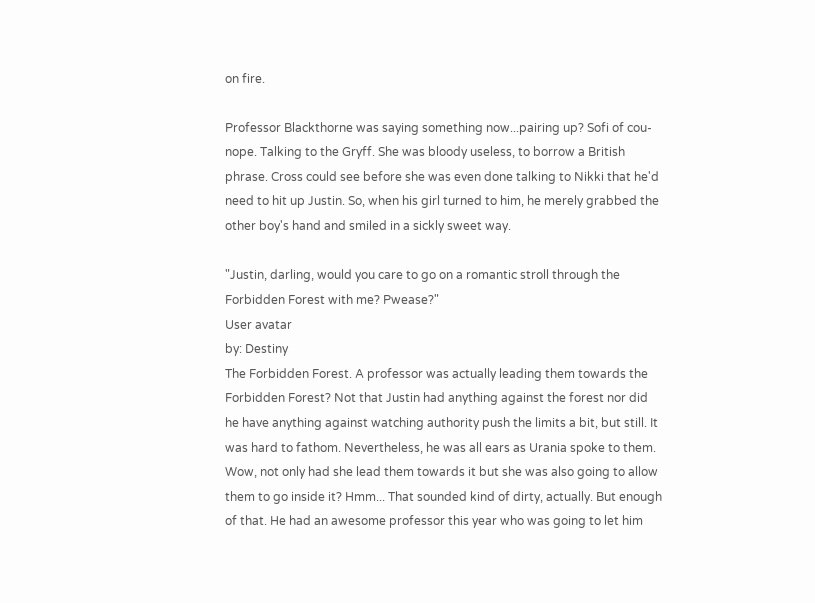on fire.

Professor Blackthorne was saying something now...pairing up? Sofi of cou-nope. Talking to the Gryff. She was bloody useless, to borrow a British phrase. Cross could see before she was even done talking to Nikki that he'd need to hit up Justin. So, when his girl turned to him, he merely grabbed the other boy's hand and smiled in a sickly sweet way.

"Justin, darling, would you care to go on a romantic stroll through the Forbidden Forest with me? Pwease?"
User avatar
by: Destiny
The Forbidden Forest. A professor was actually leading them towards the Forbidden Forest? Not that Justin had anything against the forest nor did he have anything against watching authority push the limits a bit, but still. It was hard to fathom. Nevertheless, he was all ears as Urania spoke to them. Wow, not only had she lead them towards it but she was also going to allow them to go inside it? Hmm... That sounded kind of dirty, actually. But enough of that. He had an awesome professor this year who was going to let him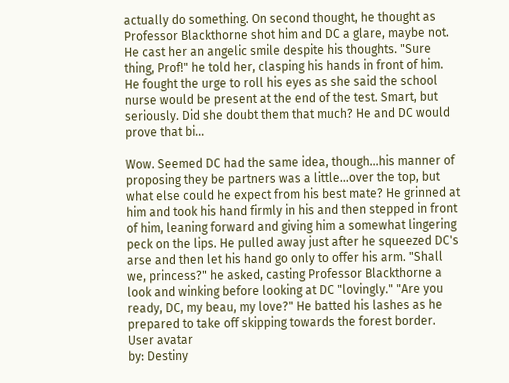actually do something. On second thought, he thought as Professor Blackthorne shot him and DC a glare, maybe not. He cast her an angelic smile despite his thoughts. "Sure thing, Prof!" he told her, clasping his hands in front of him. He fought the urge to roll his eyes as she said the school nurse would be present at the end of the test. Smart, but seriously. Did she doubt them that much? He and DC would prove that bi...

Wow. Seemed DC had the same idea, though...his manner of proposing they be partners was a little...over the top, but what else could he expect from his best mate? He grinned at him and took his hand firmly in his and then stepped in front of him, leaning forward and giving him a somewhat lingering peck on the lips. He pulled away just after he squeezed DC's arse and then let his hand go only to offer his arm. "Shall we, princess?" he asked, casting Professor Blackthorne a look and winking before looking at DC "lovingly." "Are you ready, DC, my beau, my love?" He batted his lashes as he prepared to take off skipping towards the forest border.
User avatar
by: Destiny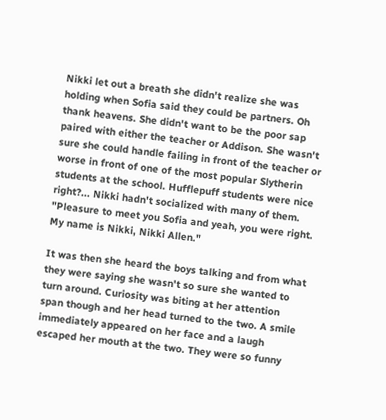Nikki let out a breath she didn't realize she was holding when Sofia said they could be partners. Oh thank heavens. She didn't want to be the poor sap paired with either the teacher or Addison. She wasn't sure she could handle failing in front of the teacher or worse in front of one of the most popular Slytherin students at the school. Hufflepuff students were nice right?... Nikki hadn't socialized with many of them. "Pleasure to meet you Sofia and yeah, you were right. My name is Nikki, Nikki Allen."

It was then she heard the boys talking and from what they were saying she wasn't so sure she wanted to turn around. Curiosity was biting at her attention span though and her head turned to the two. A smile immediately appeared on her face and a laugh escaped her mouth at the two. They were so funny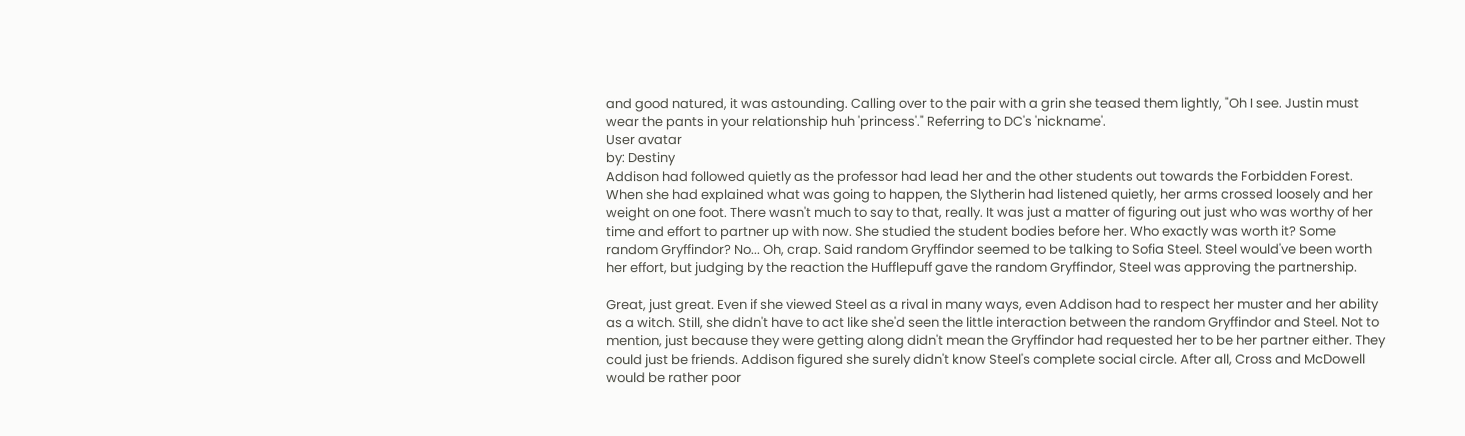and good natured, it was astounding. Calling over to the pair with a grin she teased them lightly, "Oh I see. Justin must wear the pants in your relationship huh 'princess'." Referring to DC's 'nickname'.
User avatar
by: Destiny
Addison had followed quietly as the professor had lead her and the other students out towards the Forbidden Forest. When she had explained what was going to happen, the Slytherin had listened quietly, her arms crossed loosely and her weight on one foot. There wasn't much to say to that, really. It was just a matter of figuring out just who was worthy of her time and effort to partner up with now. She studied the student bodies before her. Who exactly was worth it? Some random Gryffindor? No... Oh, crap. Said random Gryffindor seemed to be talking to Sofia Steel. Steel would've been worth her effort, but judging by the reaction the Hufflepuff gave the random Gryffindor, Steel was approving the partnership.

Great, just great. Even if she viewed Steel as a rival in many ways, even Addison had to respect her muster and her ability as a witch. Still, she didn't have to act like she'd seen the little interaction between the random Gryffindor and Steel. Not to mention, just because they were getting along didn't mean the Gryffindor had requested her to be her partner either. They could just be friends. Addison figured she surely didn't know Steel's complete social circle. After all, Cross and McDowell would be rather poor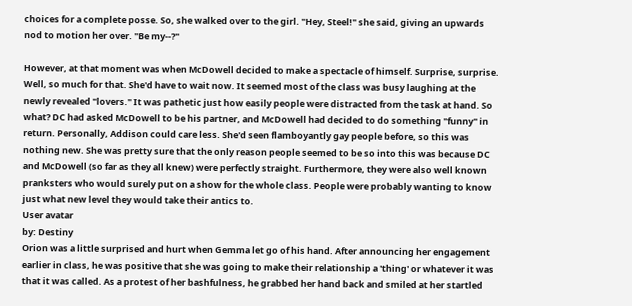choices for a complete posse. So, she walked over to the girl. "Hey, Steel!" she said, giving an upwards nod to motion her over. "Be my--?"

However, at that moment was when McDowell decided to make a spectacle of himself. Surprise, surprise. Well, so much for that. She'd have to wait now. It seemed most of the class was busy laughing at the newly revealed "lovers." It was pathetic just how easily people were distracted from the task at hand. So what? DC had asked McDowell to be his partner, and McDowell had decided to do something "funny" in return. Personally, Addison could care less. She'd seen flamboyantly gay people before, so this was nothing new. She was pretty sure that the only reason people seemed to be so into this was because DC and McDowell (so far as they all knew) were perfectly straight. Furthermore, they were also well known pranksters who would surely put on a show for the whole class. People were probably wanting to know just what new level they would take their antics to.
User avatar
by: Destiny
Orion was a little surprised and hurt when Gemma let go of his hand. After announcing her engagement earlier in class, he was positive that she was going to make their relationship a 'thing' or whatever it was that it was called. As a protest of her bashfulness, he grabbed her hand back and smiled at her startled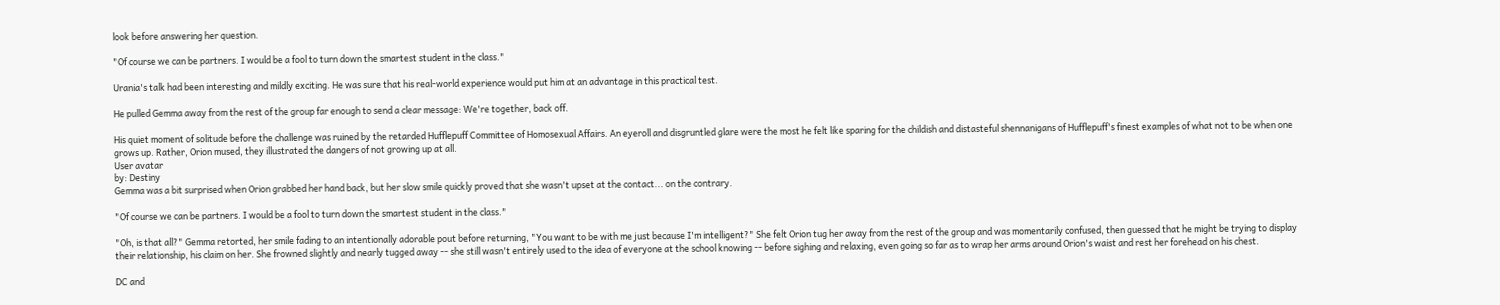look before answering her question.

"Of course we can be partners. I would be a fool to turn down the smartest student in the class."

Urania's talk had been interesting and mildly exciting. He was sure that his real-world experience would put him at an advantage in this practical test.

He pulled Gemma away from the rest of the group far enough to send a clear message: We're together, back off.

His quiet moment of solitude before the challenge was ruined by the retarded Hufflepuff Committee of Homosexual Affairs. An eyeroll and disgruntled glare were the most he felt like sparing for the childish and distasteful shennanigans of Hufflepuff's finest examples of what not to be when one grows up. Rather, Orion mused, they illustrated the dangers of not growing up at all.
User avatar
by: Destiny
Gemma was a bit surprised when Orion grabbed her hand back, but her slow smile quickly proved that she wasn't upset at the contact... on the contrary.

"Of course we can be partners. I would be a fool to turn down the smartest student in the class."

"Oh, is that all?" Gemma retorted, her smile fading to an intentionally adorable pout before returning, "You want to be with me just because I'm intelligent?" She felt Orion tug her away from the rest of the group and was momentarily confused, then guessed that he might be trying to display their relationship, his claim on her. She frowned slightly and nearly tugged away -- she still wasn't entirely used to the idea of everyone at the school knowing -- before sighing and relaxing, even going so far as to wrap her arms around Orion's waist and rest her forehead on his chest.

DC and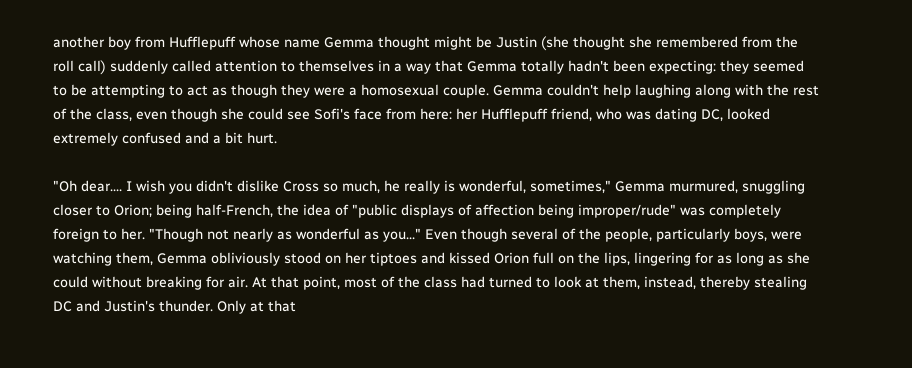another boy from Hufflepuff whose name Gemma thought might be Justin (she thought she remembered from the roll call) suddenly called attention to themselves in a way that Gemma totally hadn't been expecting: they seemed to be attempting to act as though they were a homosexual couple. Gemma couldn't help laughing along with the rest of the class, even though she could see Sofi's face from here: her Hufflepuff friend, who was dating DC, looked extremely confused and a bit hurt.

"Oh dear.... I wish you didn't dislike Cross so much, he really is wonderful, sometimes," Gemma murmured, snuggling closer to Orion; being half-French, the idea of "public displays of affection being improper/rude" was completely foreign to her. "Though not nearly as wonderful as you..." Even though several of the people, particularly boys, were watching them, Gemma obliviously stood on her tiptoes and kissed Orion full on the lips, lingering for as long as she could without breaking for air. At that point, most of the class had turned to look at them, instead, thereby stealing DC and Justin's thunder. Only at that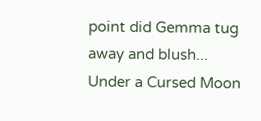point did Gemma tug away and blush...
Under a Cursed Moon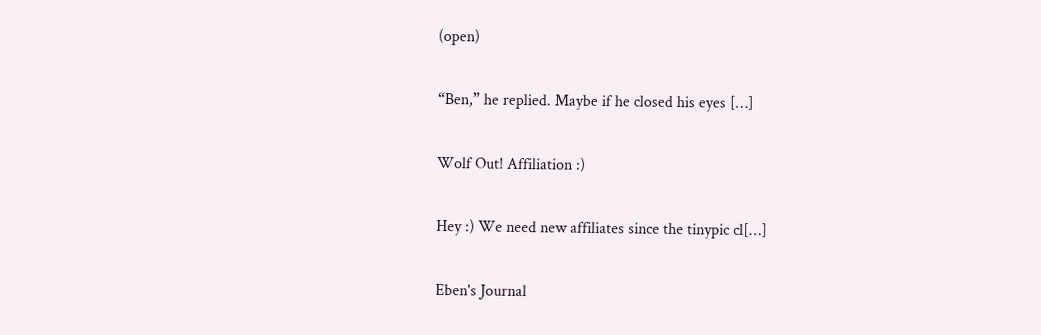(open)

“Ben,” he replied. Maybe if he closed his eyes […]

Wolf Out! Affiliation :)

Hey :) We need new affiliates since the tinypic cl[…]

Eben's Journal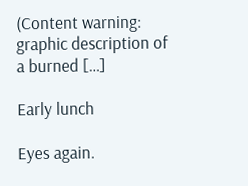(Content warning: graphic description of a burned […]

Early lunch

Eyes again.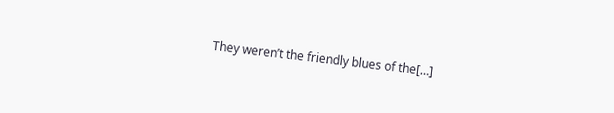They weren’t the friendly blues of the[…]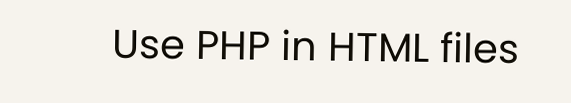Use PHP in HTML files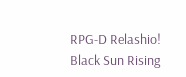RPG-D Relashio! Black Sun Rising